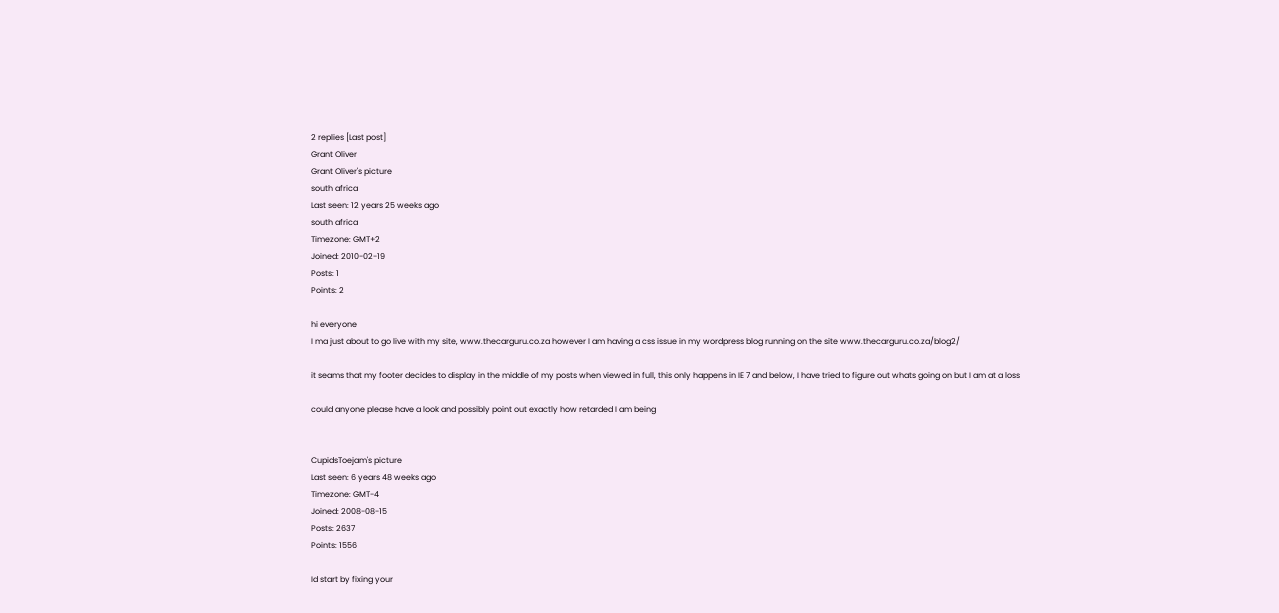2 replies [Last post]
Grant Oliver
Grant Oliver's picture
south africa
Last seen: 12 years 25 weeks ago
south africa
Timezone: GMT+2
Joined: 2010-02-19
Posts: 1
Points: 2

hi everyone
I ma just about to go live with my site, www.thecarguru.co.za however I am having a css issue in my wordpress blog running on the site www.thecarguru.co.za/blog2/

it seams that my footer decides to display in the middle of my posts when viewed in full, this only happens in IE 7 and below, I have tried to figure out whats going on but I am at a loss

could anyone please have a look and possibly point out exactly how retarded I am being


CupidsToejam's picture
Last seen: 6 years 48 weeks ago
Timezone: GMT-4
Joined: 2008-08-15
Posts: 2637
Points: 1556

Id start by fixing your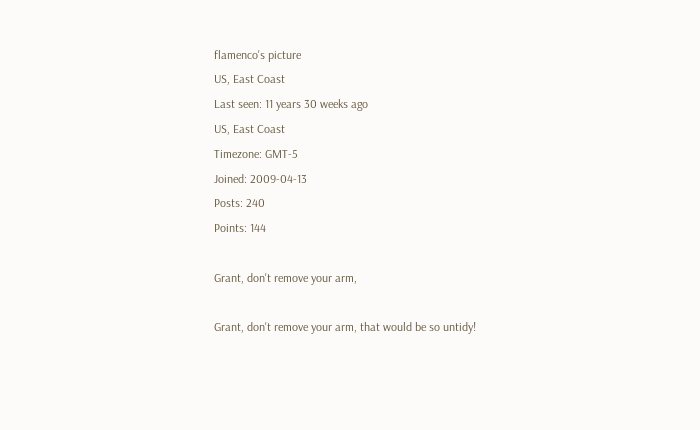flamenco's picture
US, East Coast
Last seen: 11 years 30 weeks ago
US, East Coast
Timezone: GMT-5
Joined: 2009-04-13
Posts: 240
Points: 144

Grant, don't remove your arm,

Grant, don't remove your arm, that would be so untidy!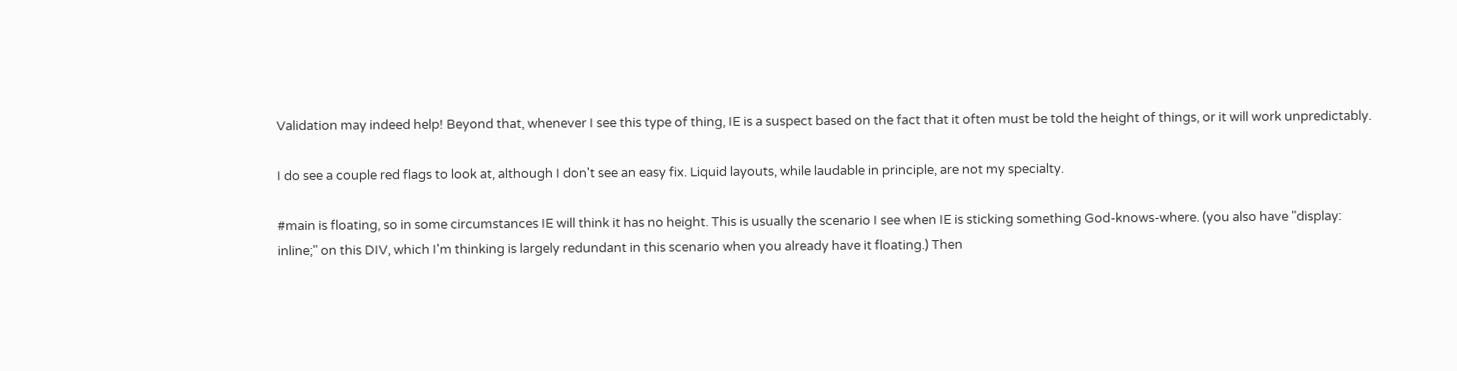Validation may indeed help! Beyond that, whenever I see this type of thing, IE is a suspect based on the fact that it often must be told the height of things, or it will work unpredictably.

I do see a couple red flags to look at, although I don't see an easy fix. Liquid layouts, while laudable in principle, are not my specialty.

#main is floating, so in some circumstances IE will think it has no height. This is usually the scenario I see when IE is sticking something God-knows-where. (you also have "display: inline;" on this DIV, which I'm thinking is largely redundant in this scenario when you already have it floating.) Then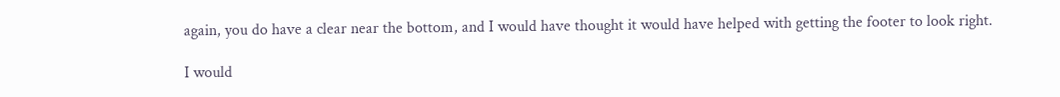again, you do have a clear near the bottom, and I would have thought it would have helped with getting the footer to look right.

I would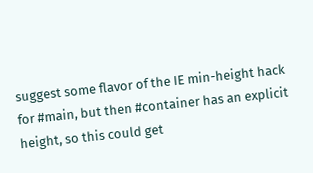suggest some flavor of the IE min-height hack for #main, but then #container has an explicit height, so this could get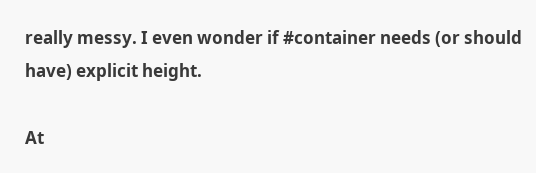really messy. I even wonder if #container needs (or should have) explicit height.

At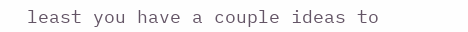least you have a couple ideas to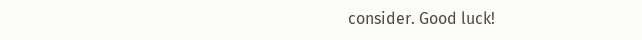consider. Good luck!